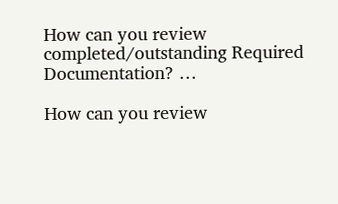How can you review completed/outstanding Required Documentation? …

How can you review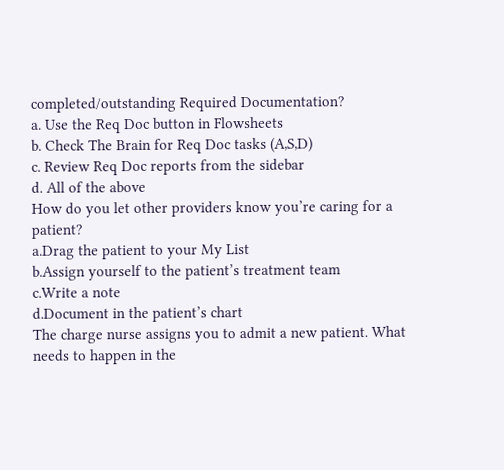completed/outstanding Required Documentation?
a. Use the Req Doc button in Flowsheets
b. Check The Brain for Req Doc tasks (A,S,D)
c. Review Req Doc reports from the sidebar
d. All of the above
How do you let other providers know you’re caring for a patient?
a.Drag the patient to your My List
b.Assign yourself to the patient’s treatment team
c.Write a note
d.Document in the patient’s chart
The charge nurse assigns you to admit a new patient. What needs to happen in the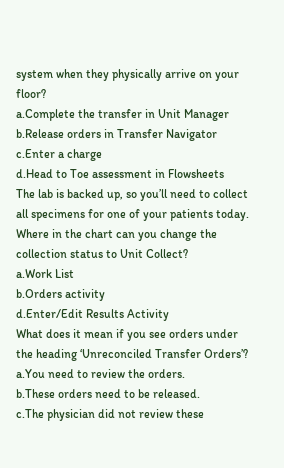system when they physically arrive on your floor?
a.Complete the transfer in Unit Manager
b.Release orders in Transfer Navigator
c.Enter a charge
d.Head to Toe assessment in Flowsheets
The lab is backed up, so you’ll need to collect all specimens for one of your patients today. Where in the chart can you change the collection status to Unit Collect?
a.Work List
b.Orders activity
d.Enter/Edit Results Activity
What does it mean if you see orders under the heading ‘Unreconciled Transfer Orders’?
a.You need to review the orders.
b.These orders need to be released.
c.The physician did not review these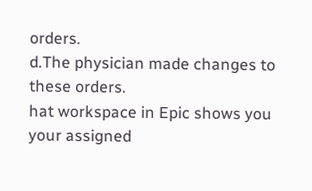orders.
d.The physician made changes to these orders.
hat workspace in Epic shows you your assigned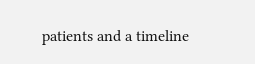patients and a timeline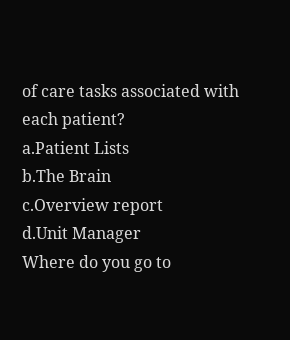of care tasks associated with each patient?
a.Patient Lists
b.The Brain
c.Overview report
d.Unit Manager
Where do you go to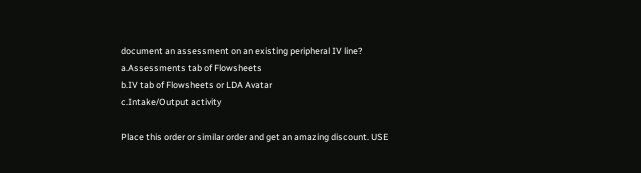document an assessment on an existing peripheral IV line?
a.Assessments tab of Flowsheets
b.IV tab of Flowsheets or LDA Avatar
c.Intake/Output activity

Place this order or similar order and get an amazing discount. USE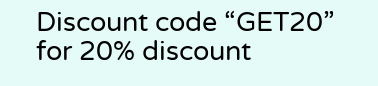Discount code “GET20” for 20% discount